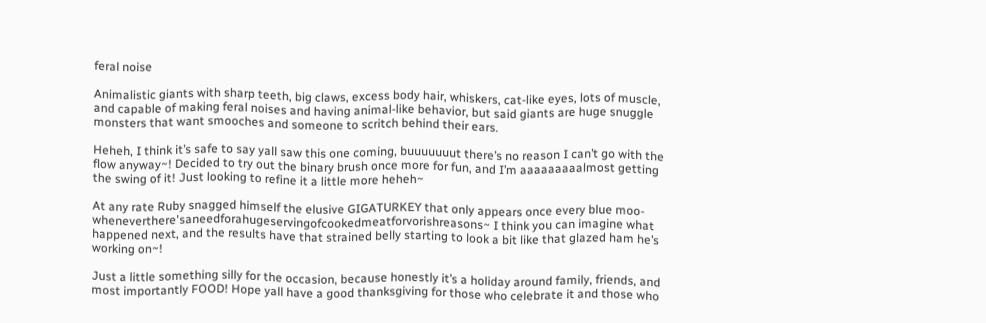feral noise

Animalistic giants with sharp teeth, big claws, excess body hair, whiskers, cat-like eyes, lots of muscle, and capable of making feral noises and having animal-like behavior, but said giants are huge snuggle monsters that want smooches and someone to scritch behind their ears.

Heheh, I think it’s safe to say yall saw this one coming, buuuuuuut there’s no reason I can’t go with the flow anyway~! Decided to try out the binary brush once more for fun, and I’m aaaaaaaaalmost getting the swing of it! Just looking to refine it a little more heheh~

At any rate Ruby snagged himself the elusive GIGATURKEY that only appears once every blue moo-wheneverthere'saneedforahugeservingofcookedmeatforvorishreasons~ I think you can imagine what happened next, and the results have that strained belly starting to look a bit like that glazed ham he’s working on~!

Just a little something silly for the occasion, because honestly it’s a holiday around family, friends, and most importantly FOOD! Hope yall have a good thanksgiving for those who celebrate it and those who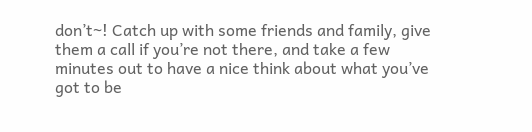don’t~! Catch up with some friends and family, give them a call if you’re not there, and take a few minutes out to have a nice think about what you’ve got to be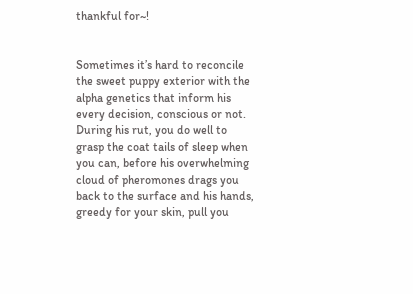thankful for~!


Sometimes it’s hard to reconcile the sweet puppy exterior with the alpha genetics that inform his every decision, conscious or not. During his rut, you do well to grasp the coat tails of sleep when you can, before his overwhelming cloud of pheromones drags you back to the surface and his hands, greedy for your skin, pull you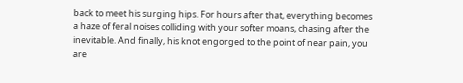back to meet his surging hips. For hours after that, everything becomes a haze of feral noises colliding with your softer moans, chasing after the inevitable. And finally, his knot engorged to the point of near pain, you are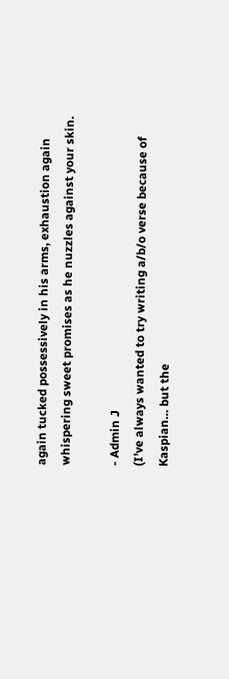again tucked possessively in his arms, exhaustion again whispering sweet promises as he nuzzles against your skin.

- Admin J
(I’ve always wanted to try writing a/b/o verse because of Kaspian… but the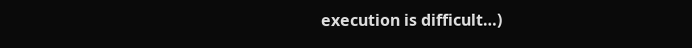execution is difficult…)